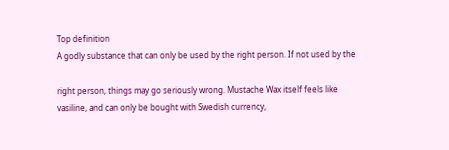Top definition
A godly substance that can only be used by the right person. If not used by the

right person, things may go seriously wrong. Mustache Wax itself feels like vasiline, and can only be bought with Swedish currency,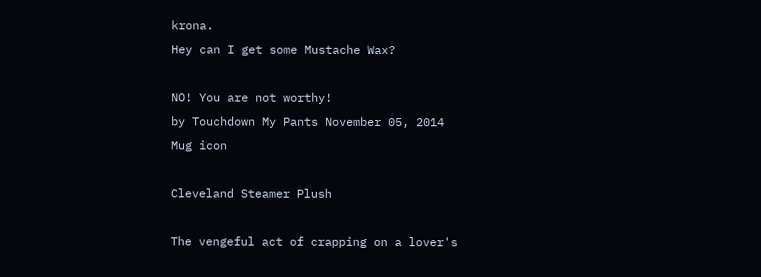krona.
Hey can I get some Mustache Wax?

NO! You are not worthy!
by Touchdown My Pants November 05, 2014
Mug icon

Cleveland Steamer Plush

The vengeful act of crapping on a lover's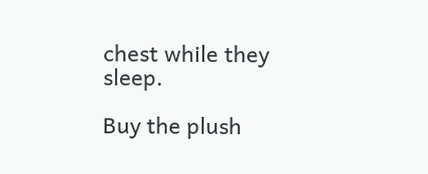chest while they sleep.

Buy the plush